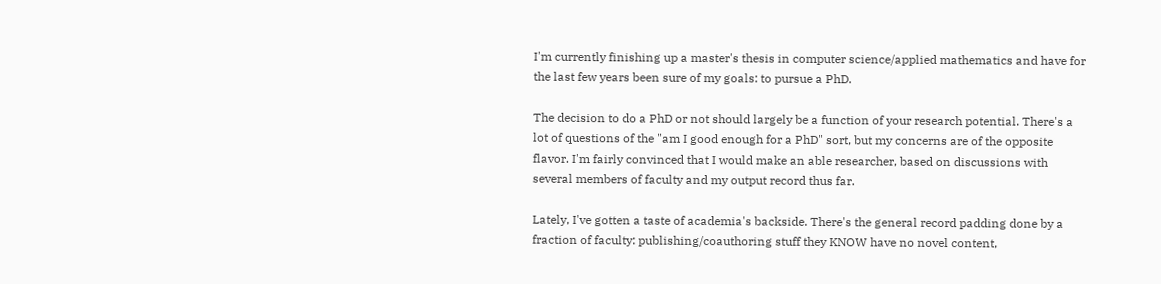I'm currently finishing up a master's thesis in computer science/applied mathematics and have for the last few years been sure of my goals: to pursue a PhD.

The decision to do a PhD or not should largely be a function of your research potential. There's a lot of questions of the "am I good enough for a PhD" sort, but my concerns are of the opposite flavor. I'm fairly convinced that I would make an able researcher, based on discussions with several members of faculty and my output record thus far.

Lately, I've gotten a taste of academia's backside. There's the general record padding done by a fraction of faculty: publishing/coauthoring stuff they KNOW have no novel content,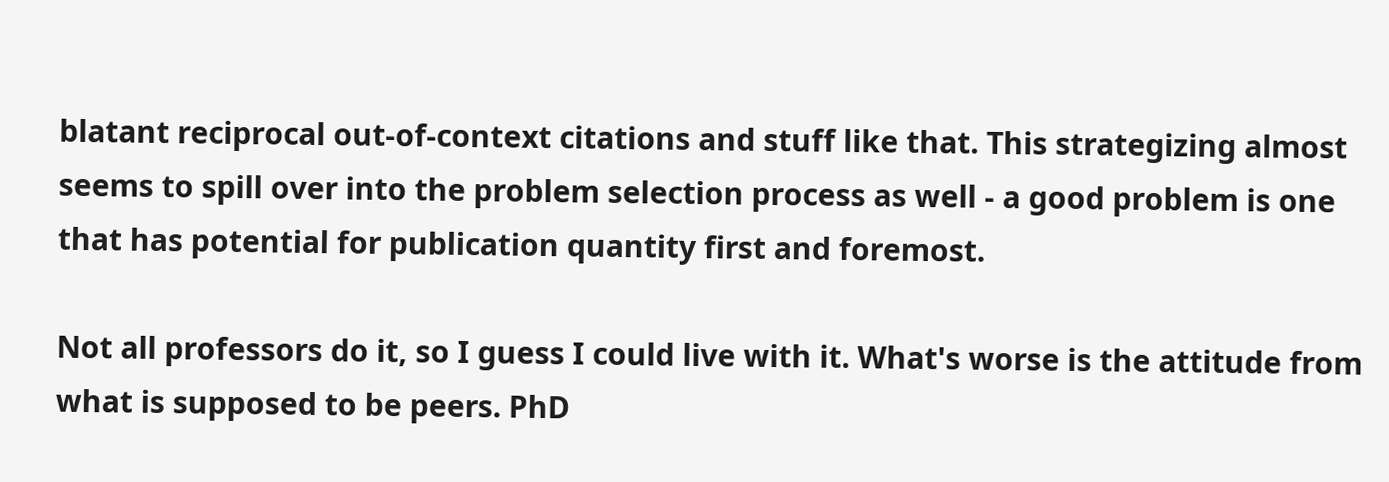blatant reciprocal out-of-context citations and stuff like that. This strategizing almost seems to spill over into the problem selection process as well - a good problem is one that has potential for publication quantity first and foremost.

Not all professors do it, so I guess I could live with it. What's worse is the attitude from what is supposed to be peers. PhD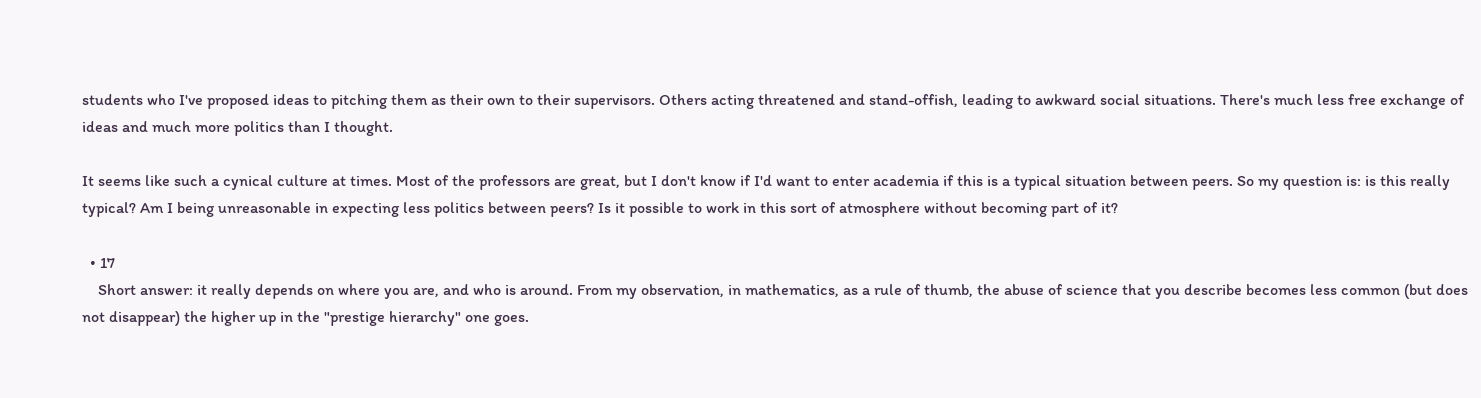students who I've proposed ideas to pitching them as their own to their supervisors. Others acting threatened and stand-offish, leading to awkward social situations. There's much less free exchange of ideas and much more politics than I thought.

It seems like such a cynical culture at times. Most of the professors are great, but I don't know if I'd want to enter academia if this is a typical situation between peers. So my question is: is this really typical? Am I being unreasonable in expecting less politics between peers? Is it possible to work in this sort of atmosphere without becoming part of it?

  • 17
    Short answer: it really depends on where you are, and who is around. From my observation, in mathematics, as a rule of thumb, the abuse of science that you describe becomes less common (but does not disappear) the higher up in the "prestige hierarchy" one goes.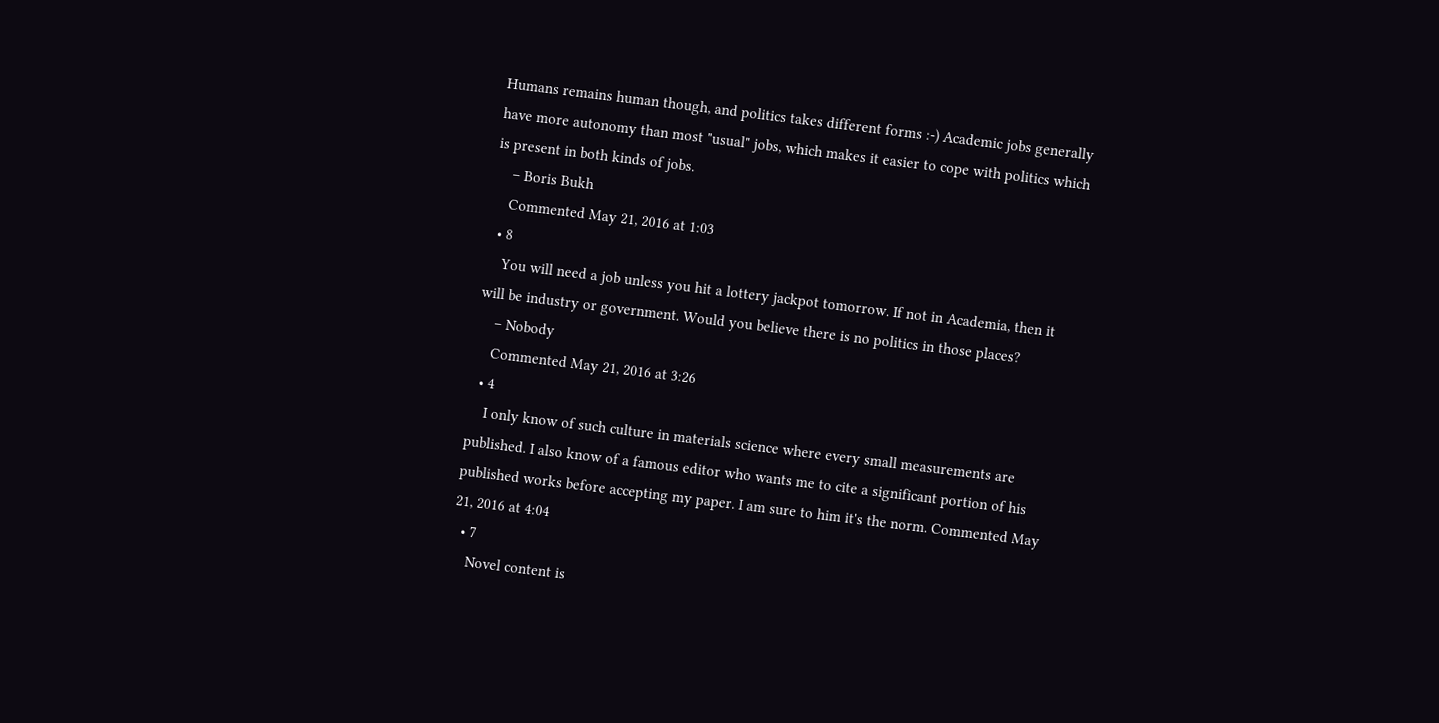Humans remains human though, and politics takes different forms :-) Academic jobs generally have more autonomy than most "usual" jobs, which makes it easier to cope with politics which is present in both kinds of jobs.
    – Boris Bukh
    Commented May 21, 2016 at 1:03
  • 8
    You will need a job unless you hit a lottery jackpot tomorrow. If not in Academia, then it will be industry or government. Would you believe there is no politics in those places?
    – Nobody
    Commented May 21, 2016 at 3:26
  • 4
    I only know of such culture in materials science where every small measurements are published. I also know of a famous editor who wants me to cite a significant portion of his published works before accepting my paper. I am sure to him it's the norm. Commented May 21, 2016 at 4:04
  • 7
    Novel content is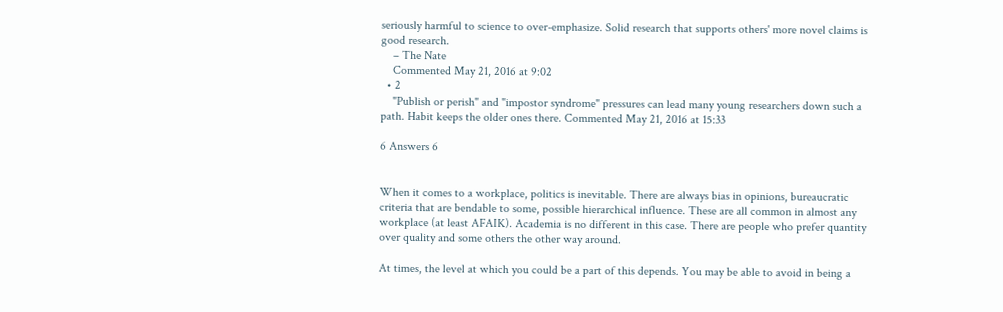seriously harmful to science to over-emphasize. Solid research that supports others' more novel claims is good research.
    – The Nate
    Commented May 21, 2016 at 9:02
  • 2
    "Publish or perish" and "impostor syndrome" pressures can lead many young researchers down such a path. Habit keeps the older ones there. Commented May 21, 2016 at 15:33

6 Answers 6


When it comes to a workplace, politics is inevitable. There are always bias in opinions, bureaucratic criteria that are bendable to some, possible hierarchical influence. These are all common in almost any workplace (at least AFAIK). Academia is no different in this case. There are people who prefer quantity over quality and some others the other way around.

At times, the level at which you could be a part of this depends. You may be able to avoid in being a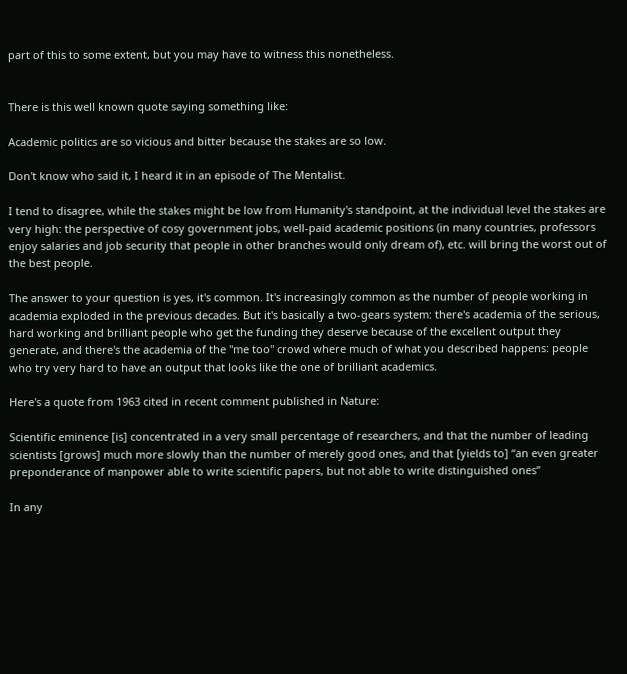part of this to some extent, but you may have to witness this nonetheless.


There is this well known quote saying something like:

Academic politics are so vicious and bitter because the stakes are so low.

Don't know who said it, I heard it in an episode of The Mentalist.

I tend to disagree, while the stakes might be low from Humanity's standpoint, at the individual level the stakes are very high: the perspective of cosy government jobs, well-paid academic positions (in many countries, professors enjoy salaries and job security that people in other branches would only dream of), etc. will bring the worst out of the best people.

The answer to your question is yes, it's common. It's increasingly common as the number of people working in academia exploded in the previous decades. But it's basically a two-gears system: there's academia of the serious, hard working and brilliant people who get the funding they deserve because of the excellent output they generate, and there's the academia of the "me too" crowd where much of what you described happens: people who try very hard to have an output that looks like the one of brilliant academics.

Here's a quote from 1963 cited in recent comment published in Nature:

Scientific eminence [is] concentrated in a very small percentage of researchers, and that the number of leading scientists [grows] much more slowly than the number of merely good ones, and that [yields to] “an even greater preponderance of manpower able to write scientific papers, but not able to write distinguished ones”

In any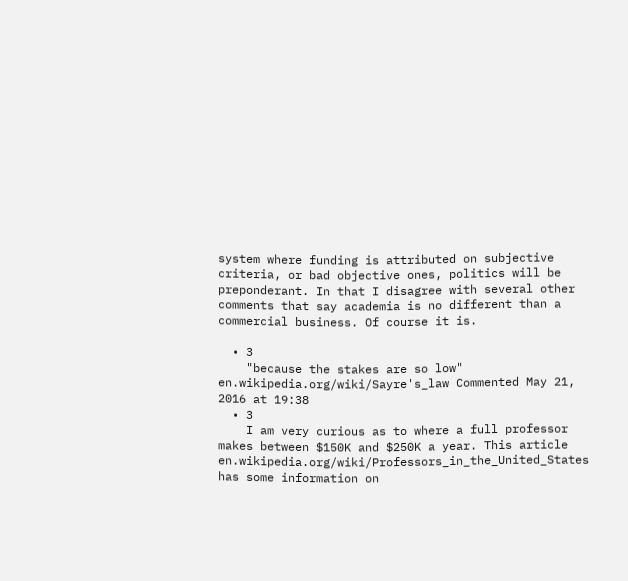system where funding is attributed on subjective criteria, or bad objective ones, politics will be preponderant. In that I disagree with several other comments that say academia is no different than a commercial business. Of course it is.

  • 3
    "because the stakes are so low" en.wikipedia.org/wiki/Sayre's_law Commented May 21, 2016 at 19:38
  • 3
    I am very curious as to where a full professor makes between $150K and $250K a year. This article en.wikipedia.org/wiki/Professors_in_the_United_States has some information on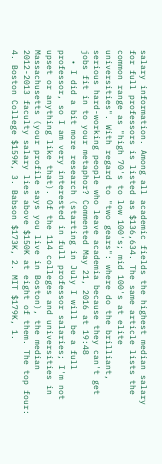salary information. Among all academic fields the highest median salary for full professors is listed as $136,634. The same article lists the common range as "high 70's to low 100's; mid 100's at elite universities". With regard to "two gears": where do the brilliant, serious hard-working people who leave academia because they can't get jobs fit in to your metaphor? Commented May 21, 2016 at 19:48
  • I did a bit more research (starting in July I will be a full professor, so I am very interested in full professor salaries; I'm not upset or anything like that). Of the 114 colleges and universities in Massachusetts (your profile says you live in Boston), the median 2012-2013 faculty salary lies above $150K at eight of them. The top four: 4. Boston College $159K, 3. Babson $173K, 2. MIT $179K, 1.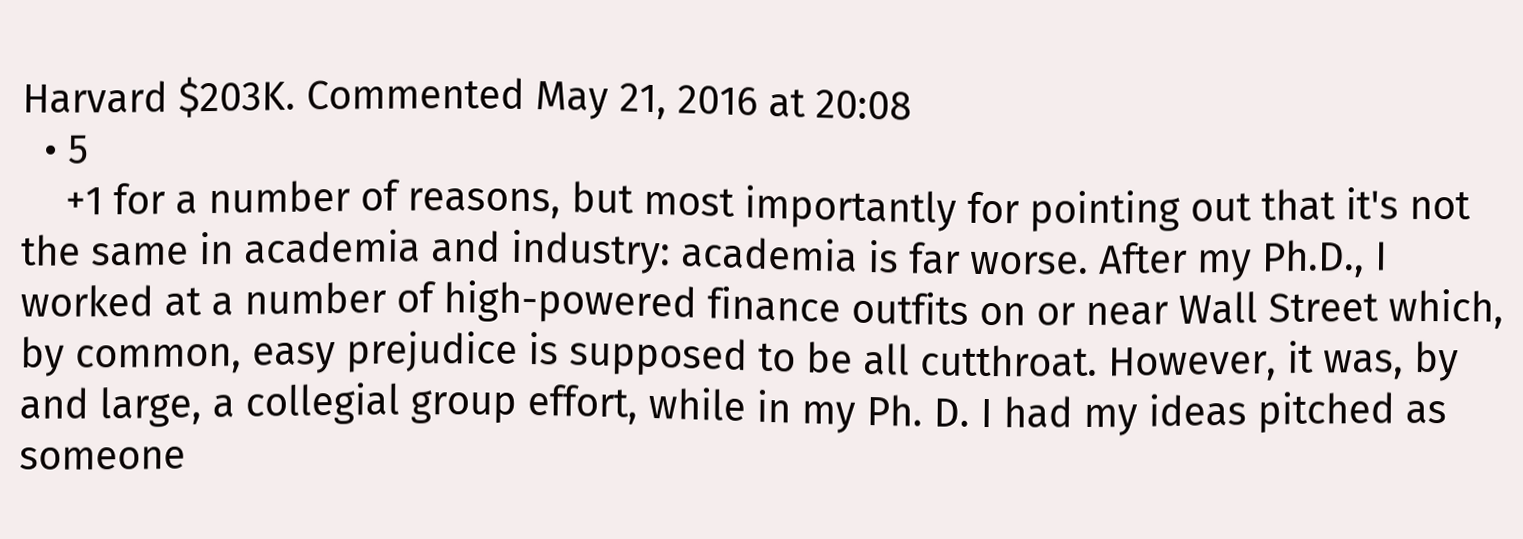Harvard $203K. Commented May 21, 2016 at 20:08
  • 5
    +1 for a number of reasons, but most importantly for pointing out that it's not the same in academia and industry: academia is far worse. After my Ph.D., I worked at a number of high-powered finance outfits on or near Wall Street which, by common, easy prejudice is supposed to be all cutthroat. However, it was, by and large, a collegial group effort, while in my Ph. D. I had my ideas pitched as someone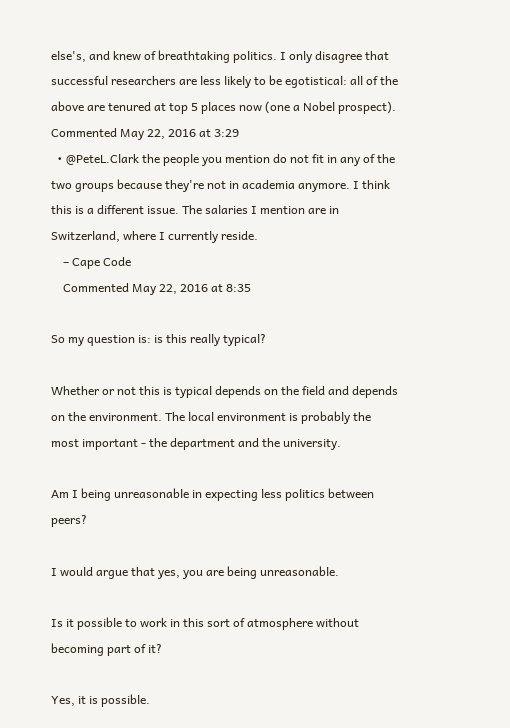else's, and knew of breathtaking politics. I only disagree that successful researchers are less likely to be egotistical: all of the above are tenured at top 5 places now (one a Nobel prospect). Commented May 22, 2016 at 3:29
  • @PeteL.Clark the people you mention do not fit in any of the two groups because they're not in academia anymore. I think this is a different issue. The salaries I mention are in Switzerland, where I currently reside.
    – Cape Code
    Commented May 22, 2016 at 8:35

So my question is: is this really typical?

Whether or not this is typical depends on the field and depends on the environment. The local environment is probably the most important - the department and the university.

Am I being unreasonable in expecting less politics between peers?

I would argue that yes, you are being unreasonable.

Is it possible to work in this sort of atmosphere without becoming part of it?

Yes, it is possible.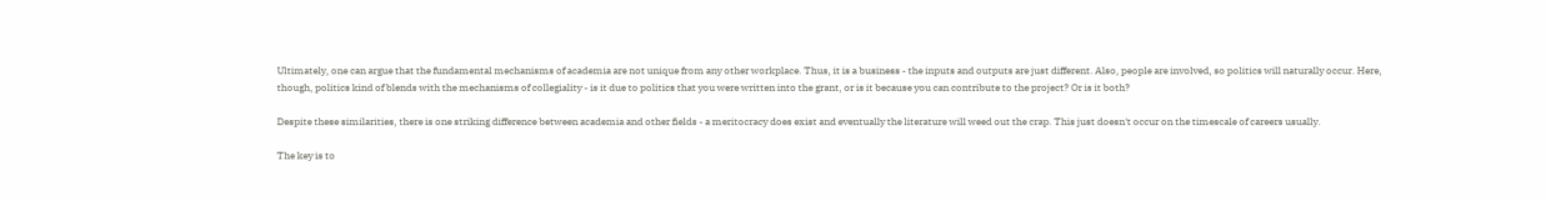Ultimately, one can argue that the fundamental mechanisms of academia are not unique from any other workplace. Thus, it is a business - the inputs and outputs are just different. Also, people are involved, so politics will naturally occur. Here, though, politics kind of blends with the mechanisms of collegiality - is it due to politics that you were written into the grant, or is it because you can contribute to the project? Or is it both?

Despite these similarities, there is one striking difference between academia and other fields - a meritocracy does exist and eventually the literature will weed out the crap. This just doesn't occur on the timescale of careers usually.

The key is to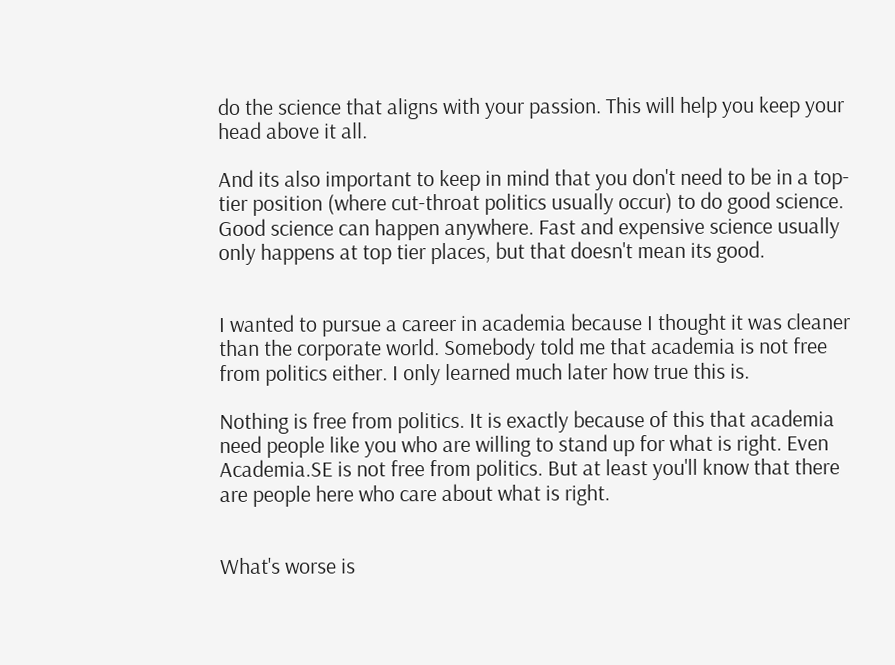do the science that aligns with your passion. This will help you keep your head above it all.

And its also important to keep in mind that you don't need to be in a top-tier position (where cut-throat politics usually occur) to do good science. Good science can happen anywhere. Fast and expensive science usually only happens at top tier places, but that doesn't mean its good.


I wanted to pursue a career in academia because I thought it was cleaner than the corporate world. Somebody told me that academia is not free from politics either. I only learned much later how true this is.

Nothing is free from politics. It is exactly because of this that academia need people like you who are willing to stand up for what is right. Even Academia.SE is not free from politics. But at least you'll know that there are people here who care about what is right.


What's worse is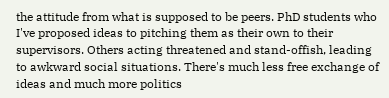the attitude from what is supposed to be peers. PhD students who I've proposed ideas to pitching them as their own to their supervisors. Others acting threatened and stand-offish, leading to awkward social situations. There's much less free exchange of ideas and much more politics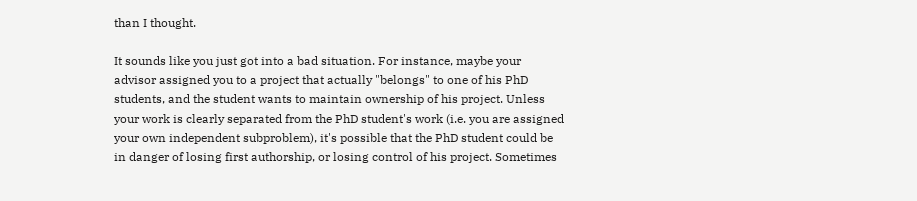than I thought.

It sounds like you just got into a bad situation. For instance, maybe your advisor assigned you to a project that actually "belongs" to one of his PhD students, and the student wants to maintain ownership of his project. Unless your work is clearly separated from the PhD student's work (i.e. you are assigned your own independent subproblem), it's possible that the PhD student could be in danger of losing first authorship, or losing control of his project. Sometimes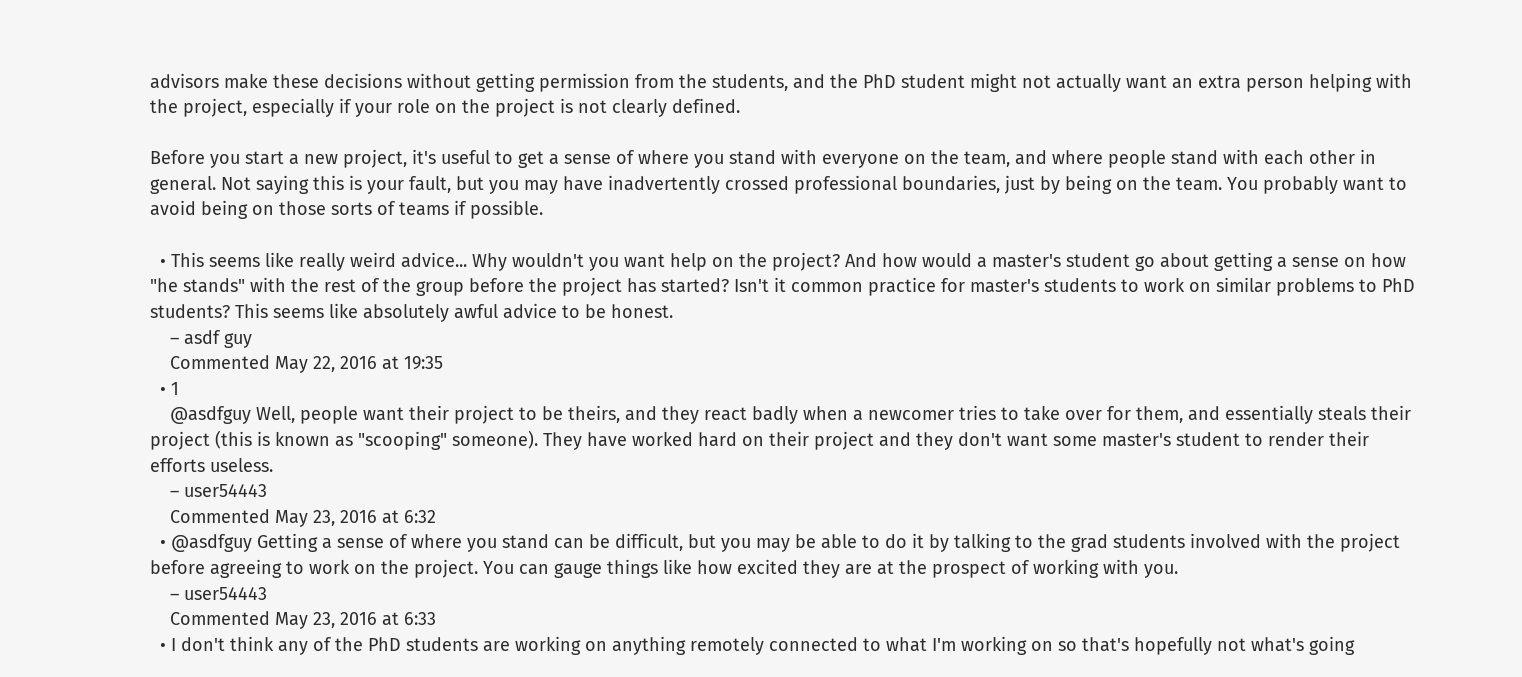advisors make these decisions without getting permission from the students, and the PhD student might not actually want an extra person helping with the project, especially if your role on the project is not clearly defined.

Before you start a new project, it's useful to get a sense of where you stand with everyone on the team, and where people stand with each other in general. Not saying this is your fault, but you may have inadvertently crossed professional boundaries, just by being on the team. You probably want to avoid being on those sorts of teams if possible.

  • This seems like really weird advice... Why wouldn't you want help on the project? And how would a master's student go about getting a sense on how "he stands" with the rest of the group before the project has started? Isn't it common practice for master's students to work on similar problems to PhD students? This seems like absolutely awful advice to be honest.
    – asdf guy
    Commented May 22, 2016 at 19:35
  • 1
    @asdfguy Well, people want their project to be theirs, and they react badly when a newcomer tries to take over for them, and essentially steals their project (this is known as "scooping" someone). They have worked hard on their project and they don't want some master's student to render their efforts useless.
    – user54443
    Commented May 23, 2016 at 6:32
  • @asdfguy Getting a sense of where you stand can be difficult, but you may be able to do it by talking to the grad students involved with the project before agreeing to work on the project. You can gauge things like how excited they are at the prospect of working with you.
    – user54443
    Commented May 23, 2016 at 6:33
  • I don't think any of the PhD students are working on anything remotely connected to what I'm working on so that's hopefully not what's going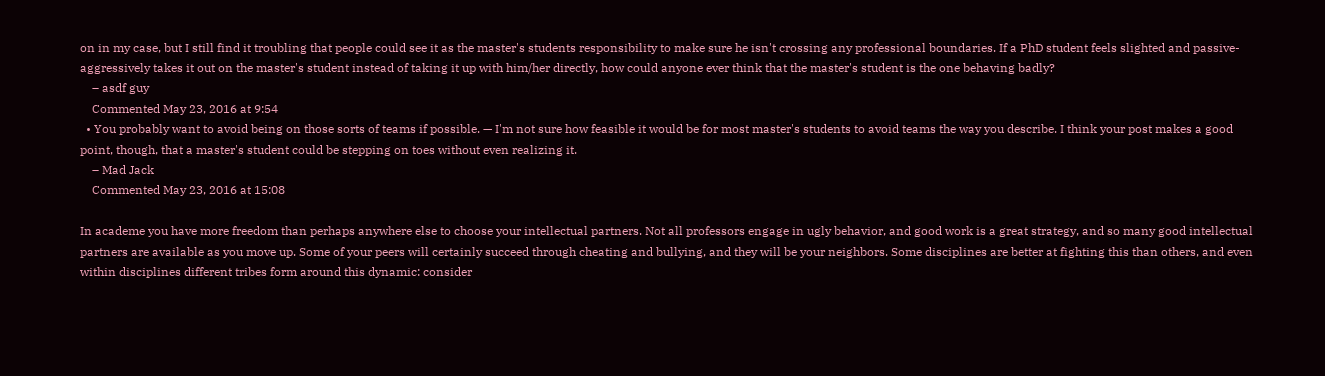on in my case, but I still find it troubling that people could see it as the master's students responsibility to make sure he isn't crossing any professional boundaries. If a PhD student feels slighted and passive-aggressively takes it out on the master's student instead of taking it up with him/her directly, how could anyone ever think that the master's student is the one behaving badly?
    – asdf guy
    Commented May 23, 2016 at 9:54
  • You probably want to avoid being on those sorts of teams if possible. — I'm not sure how feasible it would be for most master's students to avoid teams the way you describe. I think your post makes a good point, though, that a master's student could be stepping on toes without even realizing it.
    – Mad Jack
    Commented May 23, 2016 at 15:08

In academe you have more freedom than perhaps anywhere else to choose your intellectual partners. Not all professors engage in ugly behavior, and good work is a great strategy, and so many good intellectual partners are available as you move up. Some of your peers will certainly succeed through cheating and bullying, and they will be your neighbors. Some disciplines are better at fighting this than others, and even within disciplines different tribes form around this dynamic: consider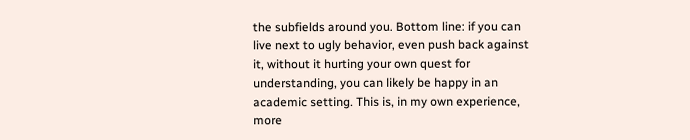the subfields around you. Bottom line: if you can live next to ugly behavior, even push back against it, without it hurting your own quest for understanding, you can likely be happy in an academic setting. This is, in my own experience, more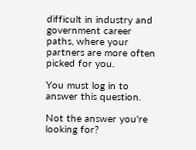difficult in industry and government career paths, where your partners are more often picked for you.

You must log in to answer this question.

Not the answer you're looking for?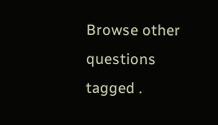Browse other questions tagged .